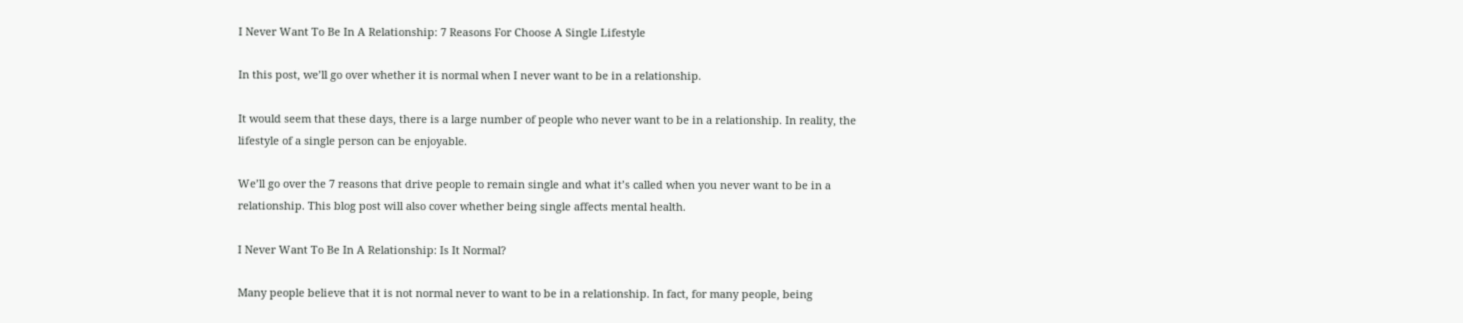I Never Want To Be In A Relationship: 7 Reasons For Choose A Single Lifestyle

In this post, we’ll go over whether it is normal when I never want to be in a relationship.

It would seem that these days, there is a large number of people who never want to be in a relationship. In reality, the lifestyle of a single person can be enjoyable.

We’ll go over the 7 reasons that drive people to remain single and what it’s called when you never want to be in a relationship. This blog post will also cover whether being single affects mental health.

I Never Want To Be In A Relationship: Is It Normal?

Many people believe that it is not normal never to want to be in a relationship. In fact, for many people, being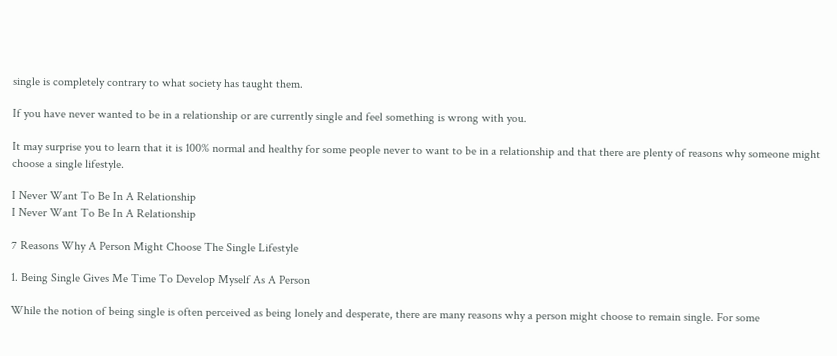single is completely contrary to what society has taught them.

If you have never wanted to be in a relationship or are currently single and feel something is wrong with you.

It may surprise you to learn that it is 100% normal and healthy for some people never to want to be in a relationship and that there are plenty of reasons why someone might choose a single lifestyle.

I Never Want To Be In A Relationship
I Never Want To Be In A Relationship

7 Reasons Why A Person Might Choose The Single Lifestyle

1. Being Single Gives Me Time To Develop Myself As A Person

While the notion of being single is often perceived as being lonely and desperate, there are many reasons why a person might choose to remain single. For some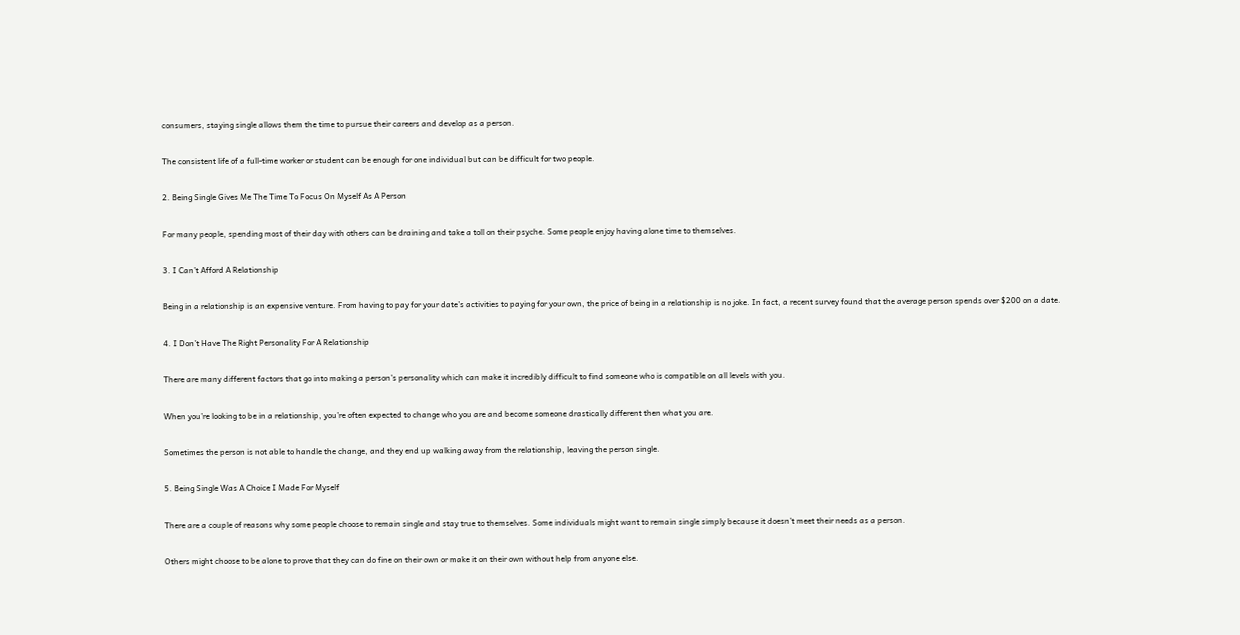consumers, staying single allows them the time to pursue their careers and develop as a person.

The consistent life of a full-time worker or student can be enough for one individual but can be difficult for two people.

2. Being Single Gives Me The Time To Focus On Myself As A Person

For many people, spending most of their day with others can be draining and take a toll on their psyche. Some people enjoy having alone time to themselves.

3. I Can’t Afford A Relationship

Being in a relationship is an expensive venture. From having to pay for your date’s activities to paying for your own, the price of being in a relationship is no joke. In fact, a recent survey found that the average person spends over $200 on a date.

4. I Don’t Have The Right Personality For A Relationship

There are many different factors that go into making a person’s personality which can make it incredibly difficult to find someone who is compatible on all levels with you.

When you’re looking to be in a relationship, you’re often expected to change who you are and become someone drastically different then what you are.

Sometimes the person is not able to handle the change, and they end up walking away from the relationship, leaving the person single.

5. Being Single Was A Choice I Made For Myself

There are a couple of reasons why some people choose to remain single and stay true to themselves. Some individuals might want to remain single simply because it doesn’t meet their needs as a person.

Others might choose to be alone to prove that they can do fine on their own or make it on their own without help from anyone else.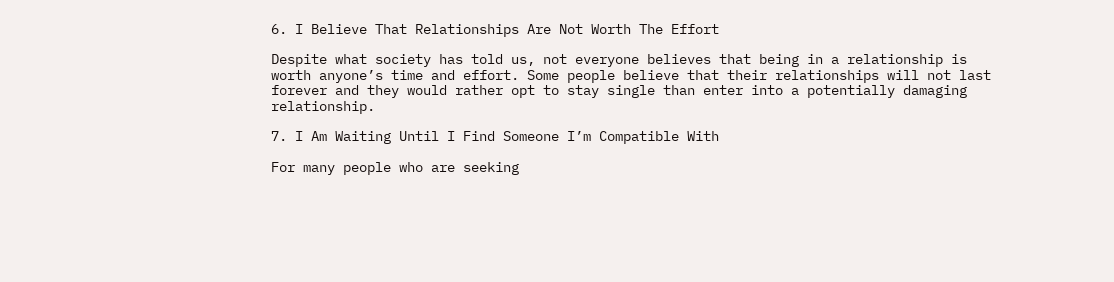6. I Believe That Relationships Are Not Worth The Effort

Despite what society has told us, not everyone believes that being in a relationship is worth anyone’s time and effort. Some people believe that their relationships will not last forever and they would rather opt to stay single than enter into a potentially damaging relationship.

7. I Am Waiting Until I Find Someone I’m Compatible With

For many people who are seeking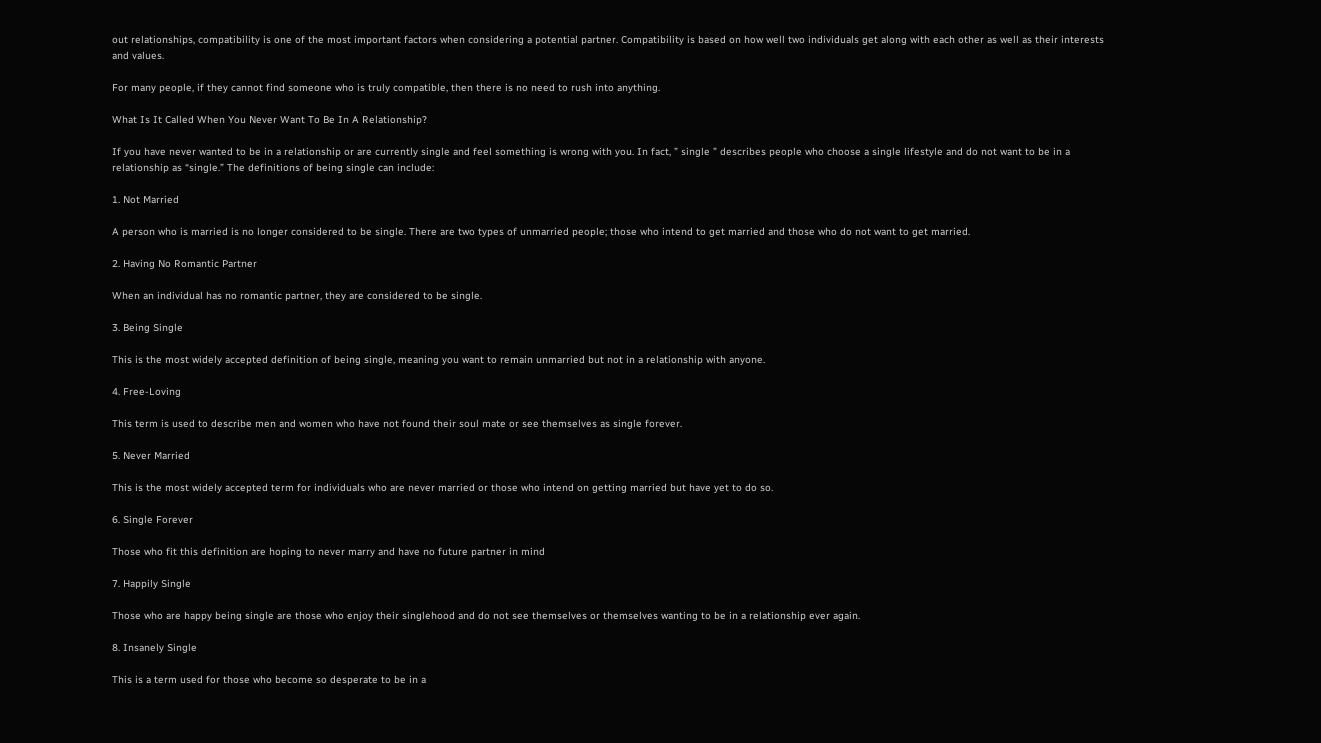out relationships, compatibility is one of the most important factors when considering a potential partner. Compatibility is based on how well two individuals get along with each other as well as their interests and values.

For many people, if they cannot find someone who is truly compatible, then there is no need to rush into anything.

What Is It Called When You Never Want To Be In A Relationship?

If you have never wanted to be in a relationship or are currently single and feel something is wrong with you. In fact, ” single ” describes people who choose a single lifestyle and do not want to be in a relationship as “single.” The definitions of being single can include:

1. Not Married

A person who is married is no longer considered to be single. There are two types of unmarried people; those who intend to get married and those who do not want to get married.

2. Having No Romantic Partner

When an individual has no romantic partner, they are considered to be single.

3. Being Single

This is the most widely accepted definition of being single, meaning you want to remain unmarried but not in a relationship with anyone.

4. Free-Loving

This term is used to describe men and women who have not found their soul mate or see themselves as single forever.

5. Never Married

This is the most widely accepted term for individuals who are never married or those who intend on getting married but have yet to do so.

6. Single Forever

Those who fit this definition are hoping to never marry and have no future partner in mind

7. Happily Single

Those who are happy being single are those who enjoy their singlehood and do not see themselves or themselves wanting to be in a relationship ever again.

8. Insanely Single

This is a term used for those who become so desperate to be in a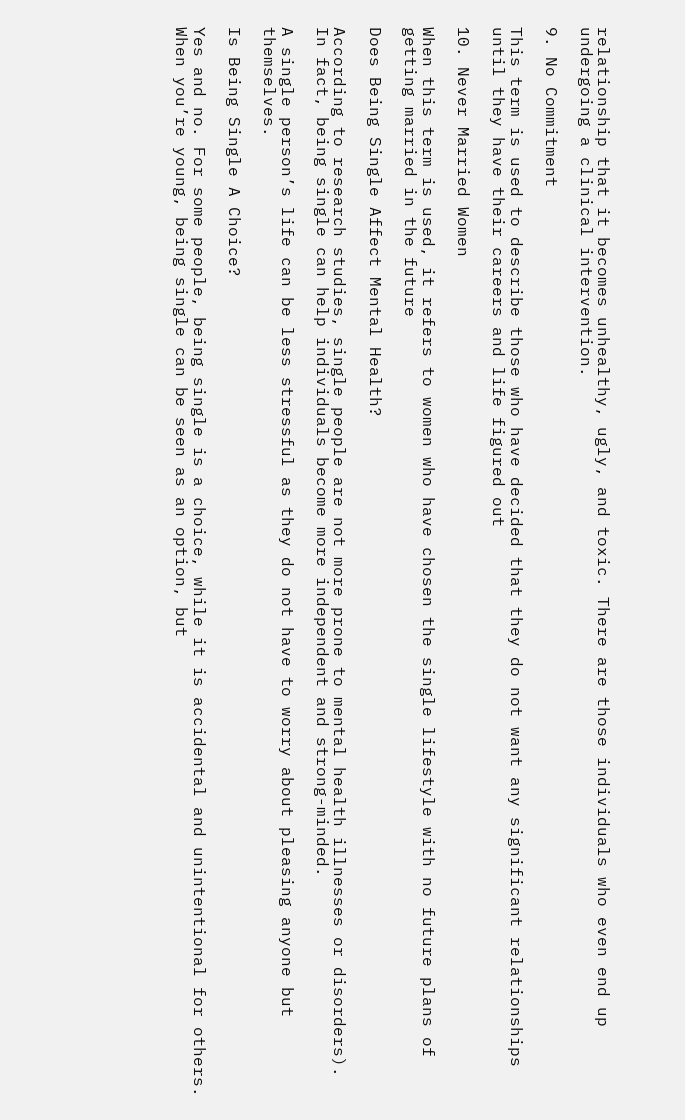relationship that it becomes unhealthy, ugly, and toxic. There are those individuals who even end up undergoing a clinical intervention.

9. No Commitment

This term is used to describe those who have decided that they do not want any significant relationships until they have their careers and life figured out

10. Never Married Women

When this term is used, it refers to women who have chosen the single lifestyle with no future plans of getting married in the future

Does Being Single Affect Mental Health?

According to research studies, single people are not more prone to mental health illnesses or disorders). In fact, being single can help individuals become more independent and strong-minded.

A single person’s life can be less stressful as they do not have to worry about pleasing anyone but themselves.

Is Being Single A Choice?

Yes and no. For some people, being single is a choice, while it is accidental and unintentional for others. When you’re young, being single can be seen as an option, but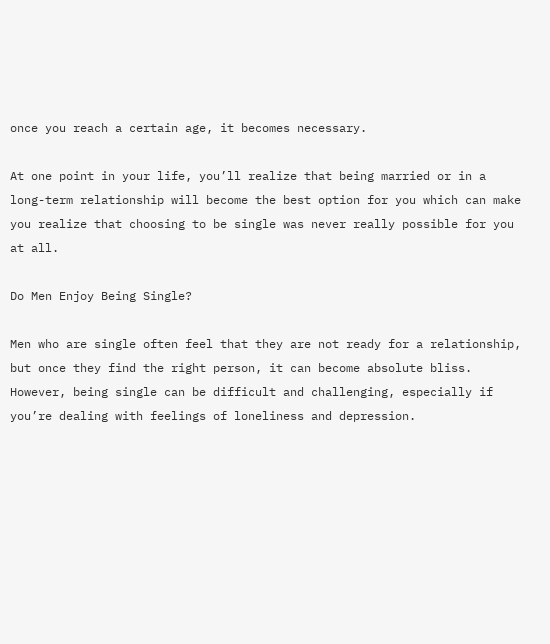once you reach a certain age, it becomes necessary.

At one point in your life, you’ll realize that being married or in a long-term relationship will become the best option for you which can make you realize that choosing to be single was never really possible for you at all.

Do Men Enjoy Being Single?

Men who are single often feel that they are not ready for a relationship, but once they find the right person, it can become absolute bliss. However, being single can be difficult and challenging, especially if you’re dealing with feelings of loneliness and depression.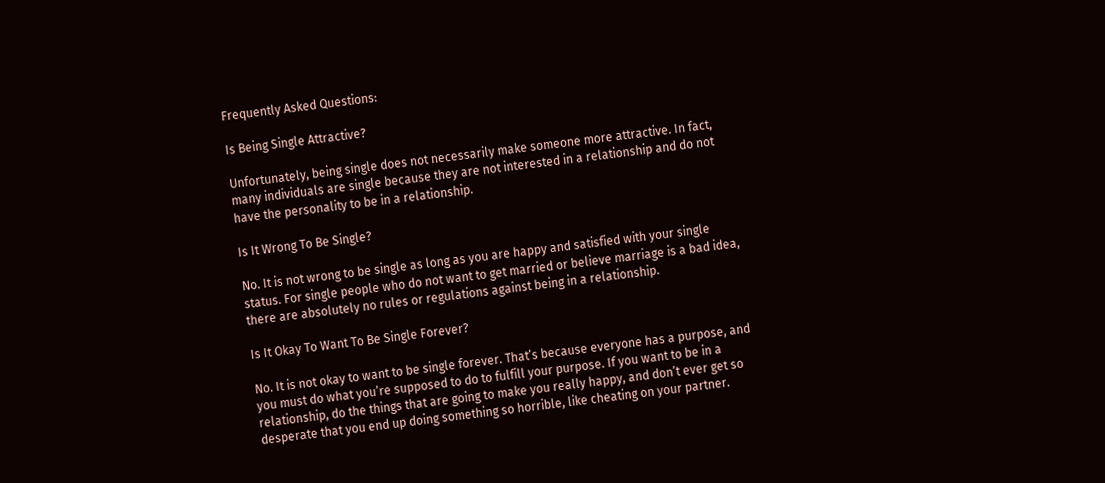Frequently Asked Questions:

Is Being Single Attractive?

Unfortunately, being single does not necessarily make someone more attractive. In fact, many individuals are single because they are not interested in a relationship and do not have the personality to be in a relationship.

Is It Wrong To Be Single?

No. It is not wrong to be single as long as you are happy and satisfied with your single status. For single people who do not want to get married or believe marriage is a bad idea, there are absolutely no rules or regulations against being in a relationship.

Is It Okay To Want To Be Single Forever?

No. It is not okay to want to be single forever. That’s because everyone has a purpose, and you must do what you’re supposed to do to fulfill your purpose. If you want to be in a relationship, do the things that are going to make you really happy, and don’t ever get so desperate that you end up doing something so horrible, like cheating on your partner.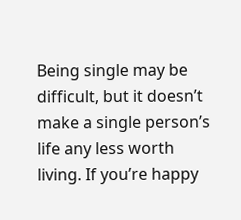Being single may be difficult, but it doesn’t make a single person’s life any less worth living. If you’re happy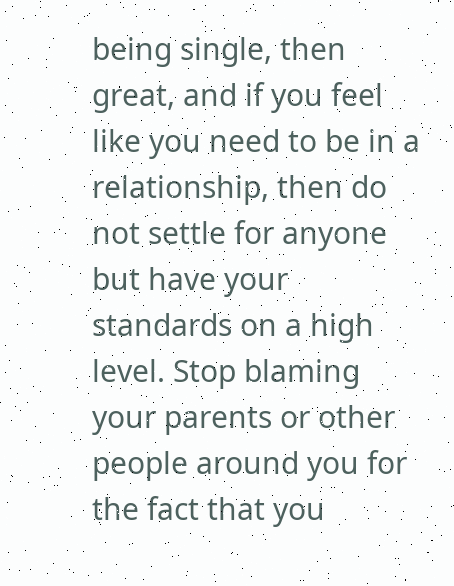being single, then great, and if you feel like you need to be in a relationship, then do not settle for anyone but have your standards on a high level. Stop blaming your parents or other people around you for the fact that you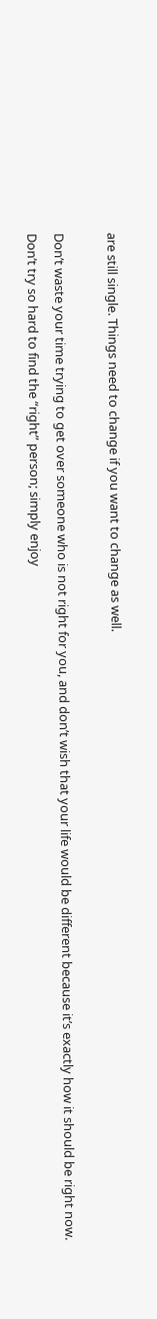are still single. Things need to change if you want to change as well.

Don’t waste your time trying to get over someone who is not right for you, and don’t wish that your life would be different because it’s exactly how it should be right now. Don’t try so hard to find the “right” person; simply enjoy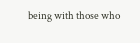being with those who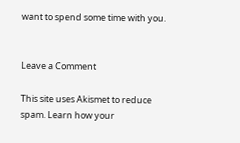want to spend some time with you.


Leave a Comment

This site uses Akismet to reduce spam. Learn how your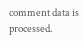comment data is processed.